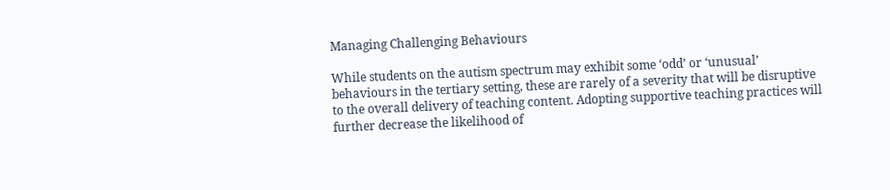Managing Challenging Behaviours

While students on the autism spectrum may exhibit some ‘odd’ or ‘unusual’ behaviours in the tertiary setting, these are rarely of a severity that will be disruptive to the overall delivery of teaching content. Adopting supportive teaching practices will further decrease the likelihood of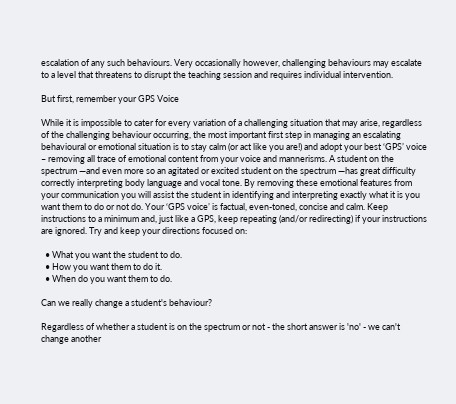escalation of any such behaviours. Very occasionally however, challenging behaviours may escalate to a level that threatens to disrupt the teaching session and requires individual intervention.

But first, remember your GPS Voice

While it is impossible to cater for every variation of a challenging situation that may arise, regardless of the challenging behaviour occurring, the most important first step in managing an escalating behavioural or emotional situation is to stay calm (or act like you are!) and adopt your best ‘GPS’ voice – removing all trace of emotional content from your voice and mannerisms. A student on the spectrum —and even more so an agitated or excited student on the spectrum —has great difficulty correctly interpreting body language and vocal tone. By removing these emotional features from your communication you will assist the student in identifying and interpreting exactly what it is you want them to do or not do. Your ‘GPS voice’ is factual, even-toned, concise and calm. Keep instructions to a minimum and, just like a GPS, keep repeating (and/or redirecting) if your instructions are ignored. Try and keep your directions focused on:

  • What you want the student to do.
  • How you want them to do it.
  • When do you want them to do.

Can we really change a student's behaviour?

Regardless of whether a student is on the spectrum or not - the short answer is 'no' - we can't change another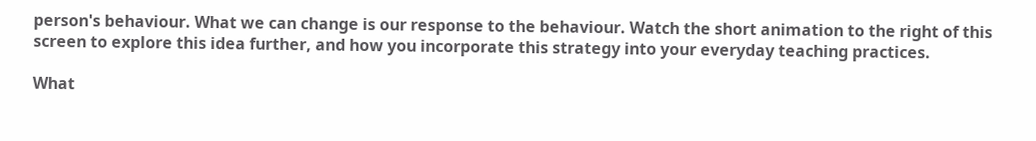person's behaviour. What we can change is our response to the behaviour. Watch the short animation to the right of this screen to explore this idea further, and how you incorporate this strategy into your everyday teaching practices.

What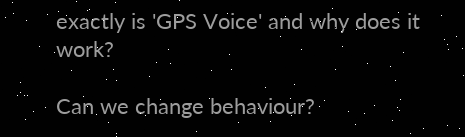exactly is 'GPS Voice' and why does it work?

Can we change behaviour?